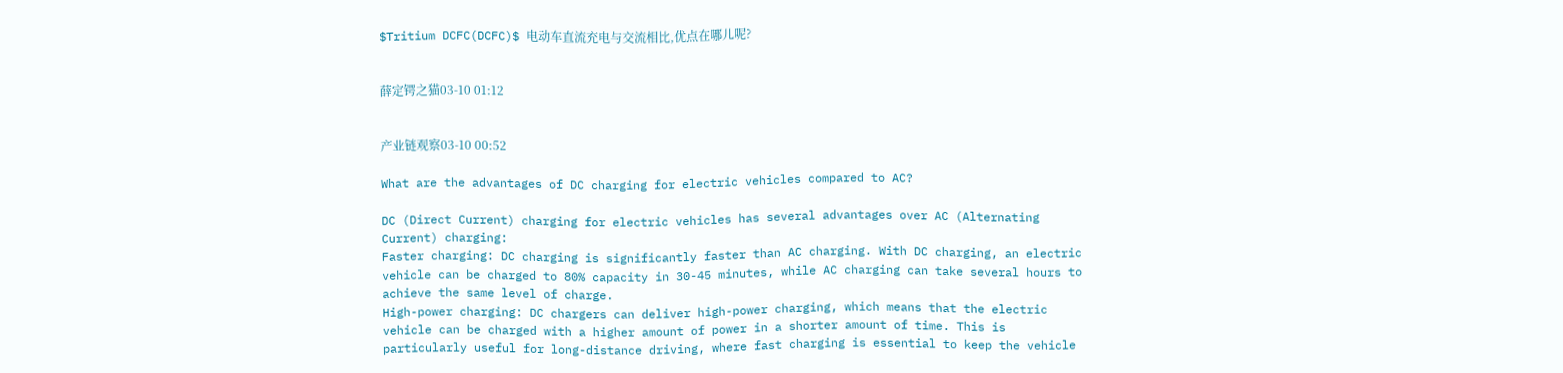$Tritium DCFC(DCFC)$ 电动车直流充电与交流相比,优点在哪儿呢?


薛定锷之猫03-10 01:12


产业链观察03-10 00:52

What are the advantages of DC charging for electric vehicles compared to AC?

DC (Direct Current) charging for electric vehicles has several advantages over AC (Alternating Current) charging:
Faster charging: DC charging is significantly faster than AC charging. With DC charging, an electric vehicle can be charged to 80% capacity in 30-45 minutes, while AC charging can take several hours to achieve the same level of charge.
High-power charging: DC chargers can deliver high-power charging, which means that the electric vehicle can be charged with a higher amount of power in a shorter amount of time. This is particularly useful for long-distance driving, where fast charging is essential to keep the vehicle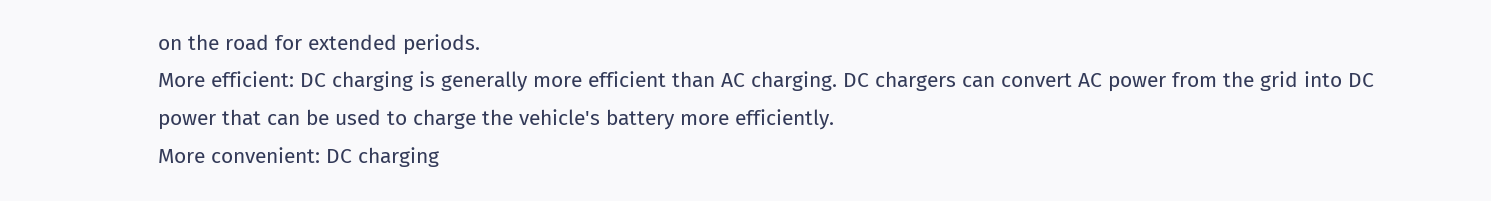on the road for extended periods.
More efficient: DC charging is generally more efficient than AC charging. DC chargers can convert AC power from the grid into DC power that can be used to charge the vehicle's battery more efficiently.
More convenient: DC charging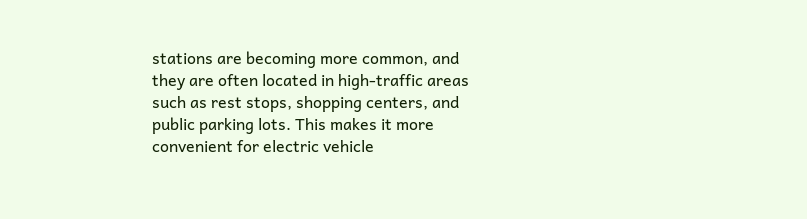stations are becoming more common, and they are often located in high-traffic areas such as rest stops, shopping centers, and public parking lots. This makes it more convenient for electric vehicle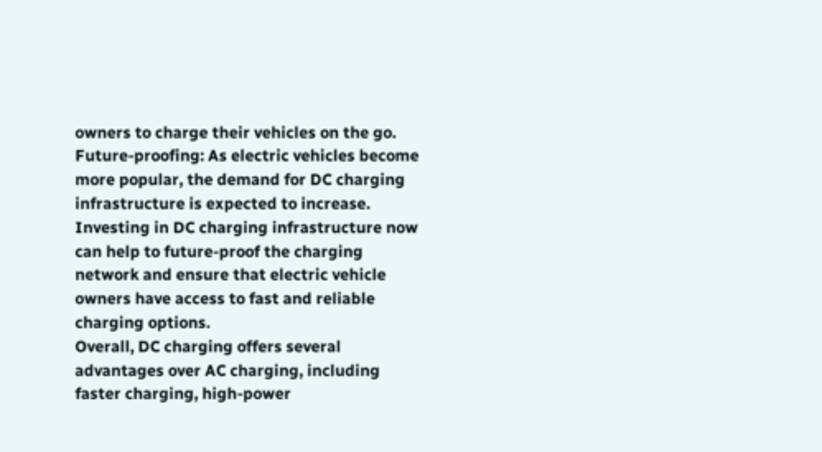owners to charge their vehicles on the go.
Future-proofing: As electric vehicles become more popular, the demand for DC charging infrastructure is expected to increase. Investing in DC charging infrastructure now can help to future-proof the charging network and ensure that electric vehicle owners have access to fast and reliable charging options.
Overall, DC charging offers several advantages over AC charging, including faster charging, high-power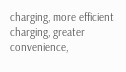charging, more efficient charging, greater convenience,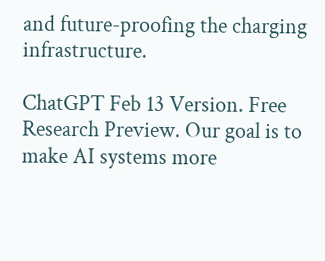and future-proofing the charging infrastructure.

ChatGPT Feb 13 Version. Free Research Preview. Our goal is to make AI systems more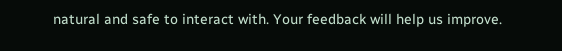natural and safe to interact with. Your feedback will help us improve.